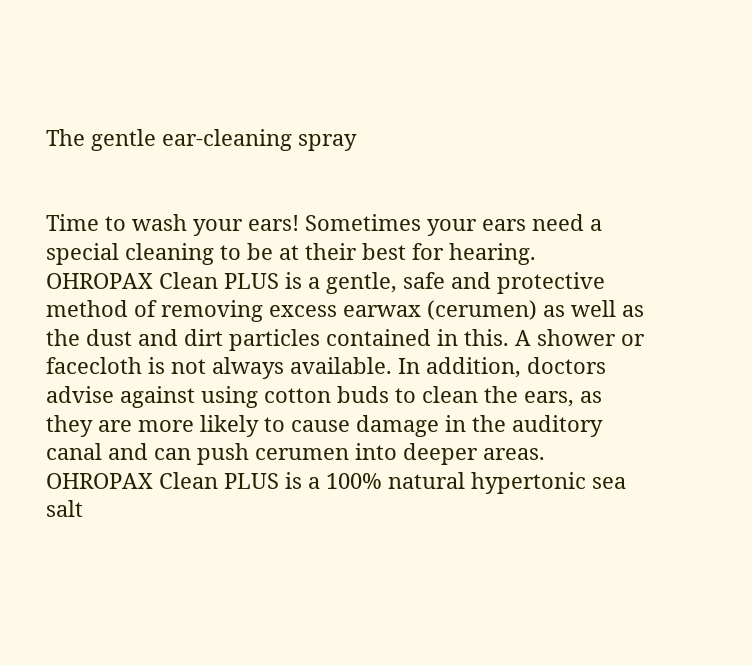The gentle ear-cleaning spray


Time to wash your ears! Sometimes your ears need a special cleaning to be at their best for hearing. OHROPAX Clean PLUS is a gentle, safe and protective method of removing excess earwax (cerumen) as well as the dust and dirt particles contained in this. A shower or facecloth is not always available. In addition, doctors advise against using cotton buds to clean the ears, as they are more likely to cause damage in the auditory canal and can push cerumen into deeper areas. OHROPAX Clean PLUS is a 100% natural hypertonic sea salt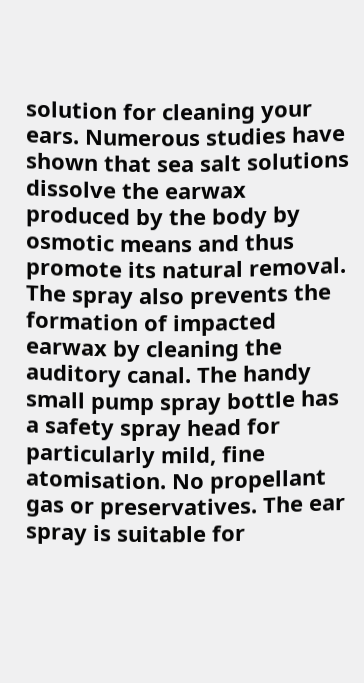solution for cleaning your ears. Numerous studies have shown that sea salt solutions dissolve the earwax produced by the body by osmotic means and thus promote its natural removal. The spray also prevents the formation of impacted earwax by cleaning the auditory canal. The handy small pump spray bottle has a safety spray head for particularly mild, fine atomisation. No propellant gas or preservatives. The ear spray is suitable for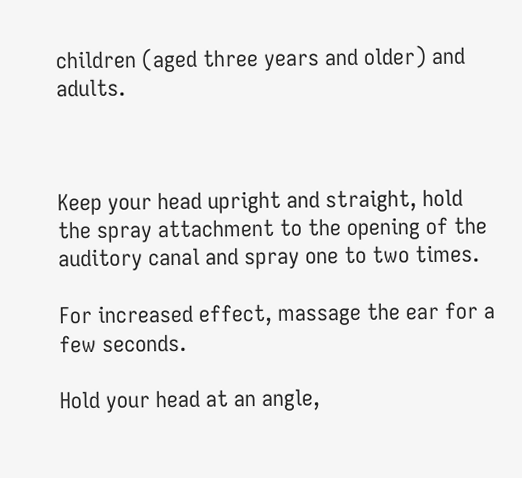children (aged three years and older) and adults.



Keep your head upright and straight, hold the spray attachment to the opening of the auditory canal and spray one to two times.

For increased effect, massage the ear for a few seconds.

Hold your head at an angle,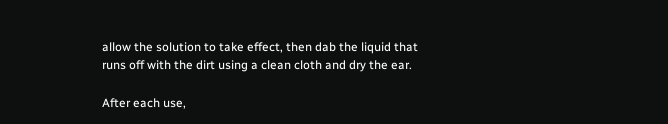allow the solution to take effect, then dab the liquid that runs off with the dirt using a clean cloth and dry the ear.

After each use,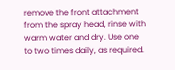remove the front attachment from the spray head, rinse with warm water and dry. Use one to two times daily, as required.